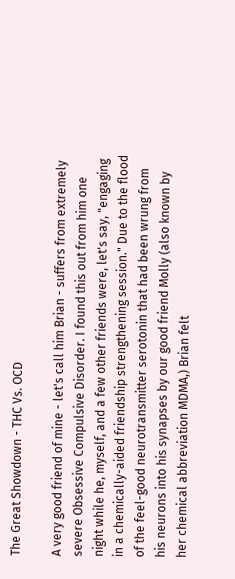The Great Showdown - THC Vs. OCD

A very good friend of mine - let's call him Brian - suffers from extremely severe Obsessive Compulsive Disorder. I found this out from him one night while he, myself, and a few other friends were, let's say, "engaging in a chemically-aided friendship strengthening session." Due to the flood of the feel-good neurotransmitter serotonin that had been wrung from his neurons into his synapses by our good friend Molly (also known by her chemical abbreviation MDMA,) Brian felt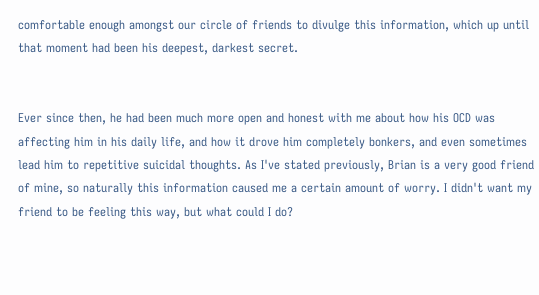comfortable enough amongst our circle of friends to divulge this information, which up until that moment had been his deepest, darkest secret.


Ever since then, he had been much more open and honest with me about how his OCD was affecting him in his daily life, and how it drove him completely bonkers, and even sometimes lead him to repetitive suicidal thoughts. As I've stated previously, Brian is a very good friend of mine, so naturally this information caused me a certain amount of worry. I didn't want my friend to be feeling this way, but what could I do?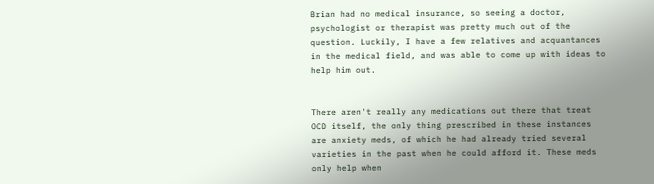Brian had no medical insurance, so seeing a doctor, psychologist or therapist was pretty much out of the question. Luckily, I have a few relatives and acquantances in the medical field, and was able to come up with ideas to help him out.


There aren't really any medications out there that treat OCD itself, the only thing prescribed in these instances are anxiety meds, of which he had already tried several varieties in the past when he could afford it. These meds only help when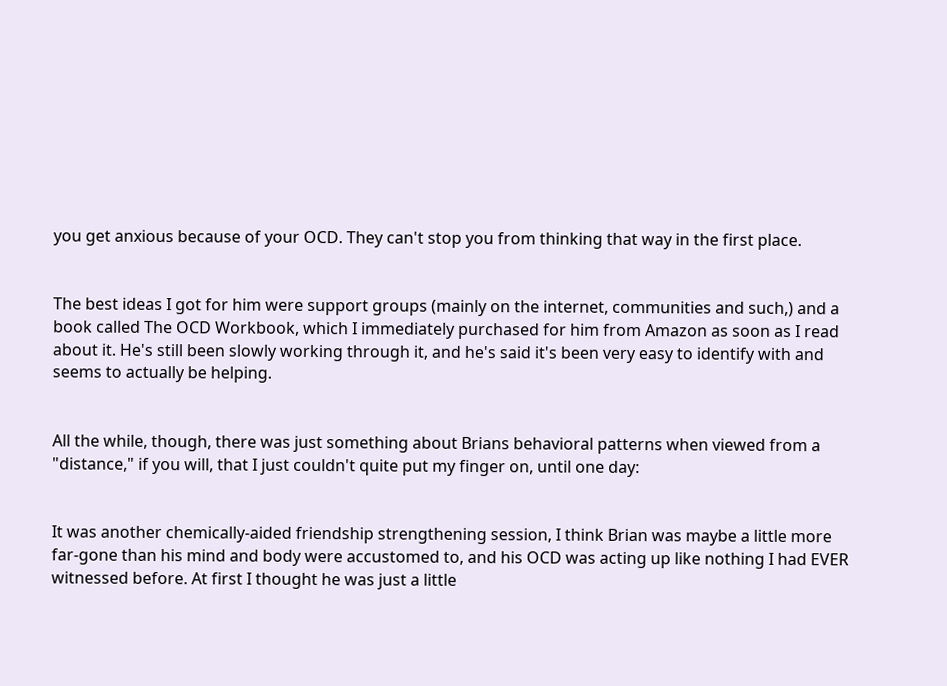you get anxious because of your OCD. They can't stop you from thinking that way in the first place.


The best ideas I got for him were support groups (mainly on the internet, communities and such,) and a book called The OCD Workbook, which I immediately purchased for him from Amazon as soon as I read about it. He's still been slowly working through it, and he's said it's been very easy to identify with and seems to actually be helping.


All the while, though, there was just something about Brians behavioral patterns when viewed from a "distance," if you will, that I just couldn't quite put my finger on, until one day:


It was another chemically-aided friendship strengthening session, I think Brian was maybe a little more far-gone than his mind and body were accustomed to, and his OCD was acting up like nothing I had EVER witnessed before. At first I thought he was just a little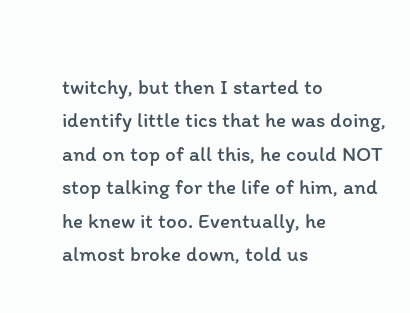twitchy, but then I started to identify little tics that he was doing, and on top of all this, he could NOT stop talking for the life of him, and he knew it too. Eventually, he almost broke down, told us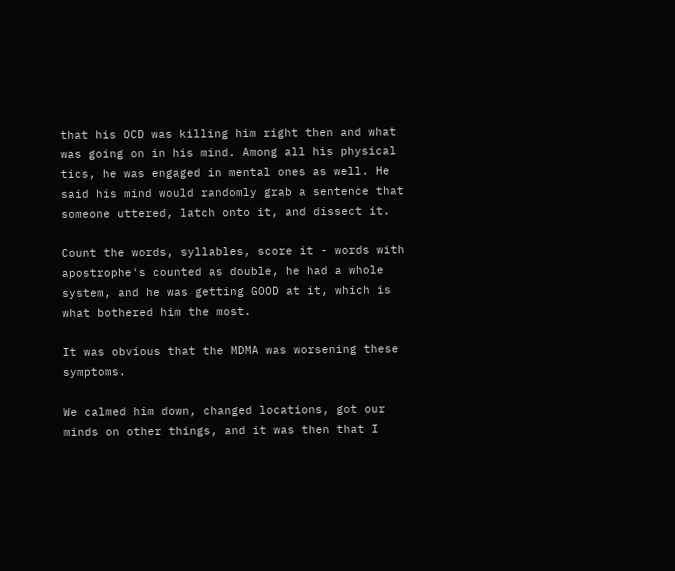that his OCD was killing him right then and what was going on in his mind. Among all his physical tics, he was engaged in mental ones as well. He said his mind would randomly grab a sentence that someone uttered, latch onto it, and dissect it.

Count the words, syllables, score it - words with apostrophe's counted as double, he had a whole system, and he was getting GOOD at it, which is what bothered him the most.

It was obvious that the MDMA was worsening these symptoms.

We calmed him down, changed locations, got our minds on other things, and it was then that I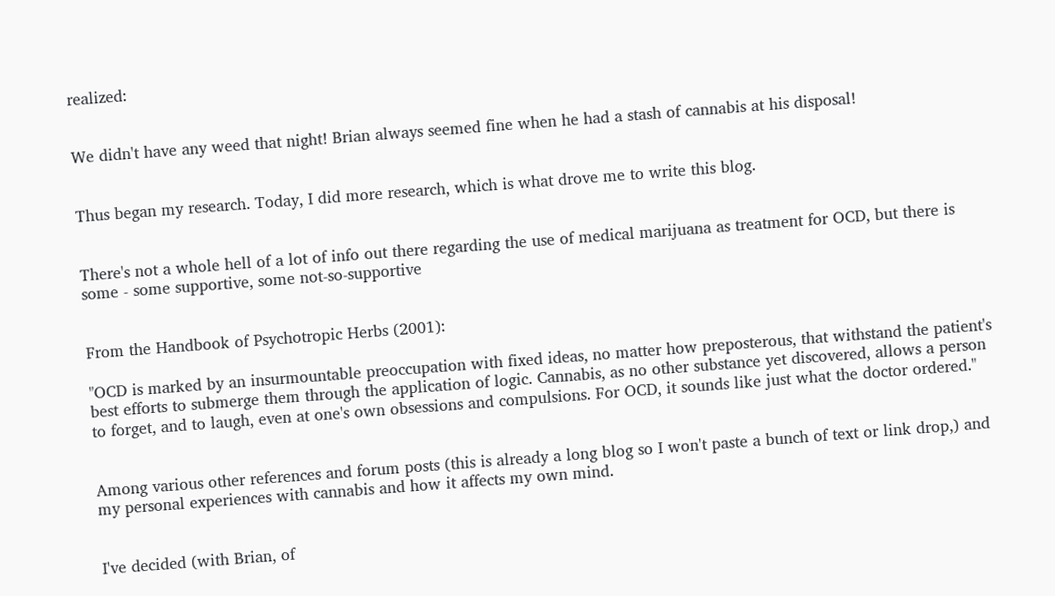realized:


We didn't have any weed that night! Brian always seemed fine when he had a stash of cannabis at his disposal!


Thus began my research. Today, I did more research, which is what drove me to write this blog.


There's not a whole hell of a lot of info out there regarding the use of medical marijuana as treatment for OCD, but there is some - some supportive, some not-so-supportive


From the Handbook of Psychotropic Herbs (2001):

"OCD is marked by an insurmountable preoccupation with fixed ideas, no matter how preposterous, that withstand the patient's best efforts to submerge them through the application of logic. Cannabis, as no other substance yet discovered, allows a person to forget, and to laugh, even at one's own obsessions and compulsions. For OCD, it sounds like just what the doctor ordered."


Among various other references and forum posts (this is already a long blog so I won't paste a bunch of text or link drop,) and my personal experiences with cannabis and how it affects my own mind.


I've decided (with Brian, of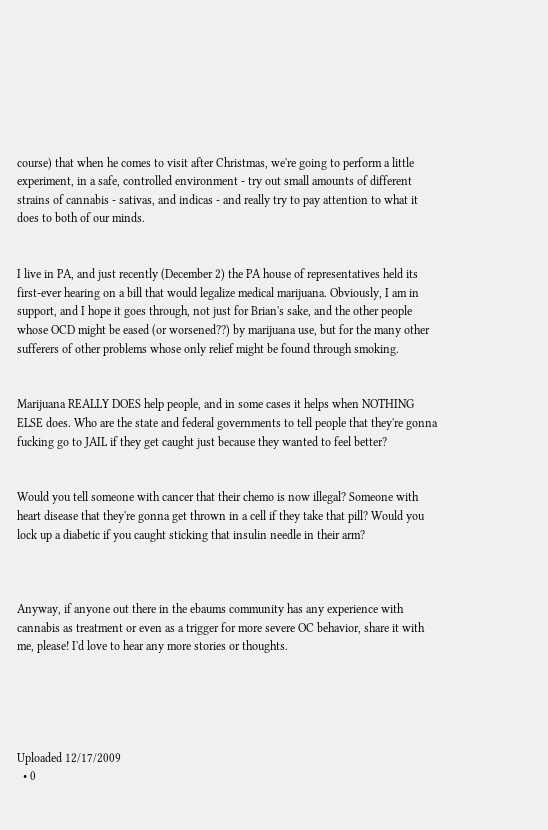course) that when he comes to visit after Christmas, we're going to perform a little experiment, in a safe, controlled environment - try out small amounts of different strains of cannabis - sativas, and indicas - and really try to pay attention to what it does to both of our minds.


I live in PA, and just recently (December 2) the PA house of representatives held its first-ever hearing on a bill that would legalize medical marijuana. Obviously, I am in support, and I hope it goes through, not just for Brian's sake, and the other people whose OCD might be eased (or worsened??) by marijuana use, but for the many other sufferers of other problems whose only relief might be found through smoking.


Marijuana REALLY DOES help people, and in some cases it helps when NOTHING ELSE does. Who are the state and federal governments to tell people that they're gonna fucking go to JAIL if they get caught just because they wanted to feel better?


Would you tell someone with cancer that their chemo is now illegal? Someone with heart disease that they're gonna get thrown in a cell if they take that pill? Would you lock up a diabetic if you caught sticking that insulin needle in their arm?



Anyway, if anyone out there in the ebaums community has any experience with cannabis as treatment or even as a trigger for more severe OC behavior, share it with me, please! I'd love to hear any more stories or thoughts.





Uploaded 12/17/2009
  • 0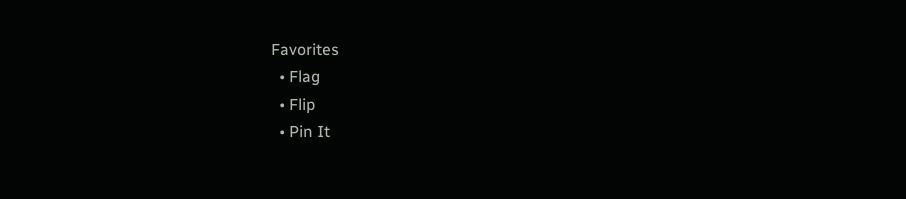Favorites
  • Flag
  • Flip
  • Pin It